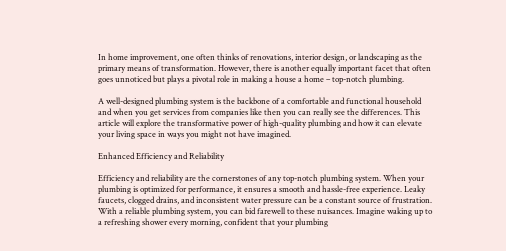In home improvement, one often thinks of renovations, interior design, or landscaping as the primary means of transformation. However, there is another equally important facet that often goes unnoticed but plays a pivotal role in making a house a home – top-notch plumbing.

A well-designed plumbing system is the backbone of a comfortable and functional household and when you get services from companies like then you can really see the differences. This article will explore the transformative power of high-quality plumbing and how it can elevate your living space in ways you might not have imagined.

Enhanced Efficiency and Reliability

Efficiency and reliability are the cornerstones of any top-notch plumbing system. When your plumbing is optimized for performance, it ensures a smooth and hassle-free experience. Leaky faucets, clogged drains, and inconsistent water pressure can be a constant source of frustration. With a reliable plumbing system, you can bid farewell to these nuisances. Imagine waking up to a refreshing shower every morning, confident that your plumbing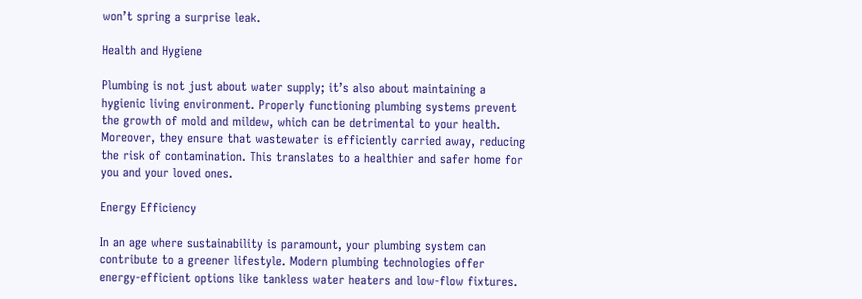won’t spring a surprise leak.

Health and Hygiene

Plumbing is not just about water supply; it’s also about maintaining a hygienic living environment. Properly functioning plumbing systems prevent the growth of mold and mildew, which can be detrimental to your health. Moreover, they ensure that wastewater is efficiently carried away, reducing the risk of contamination. This translates to a healthier and safer home for you and your loved ones.

Energy Efficiency

In an age where sustainability is paramount, your plumbing system can contribute to a greener lifestyle. Modern plumbing technologies offer energy-efficient options like tankless water heaters and low-flow fixtures.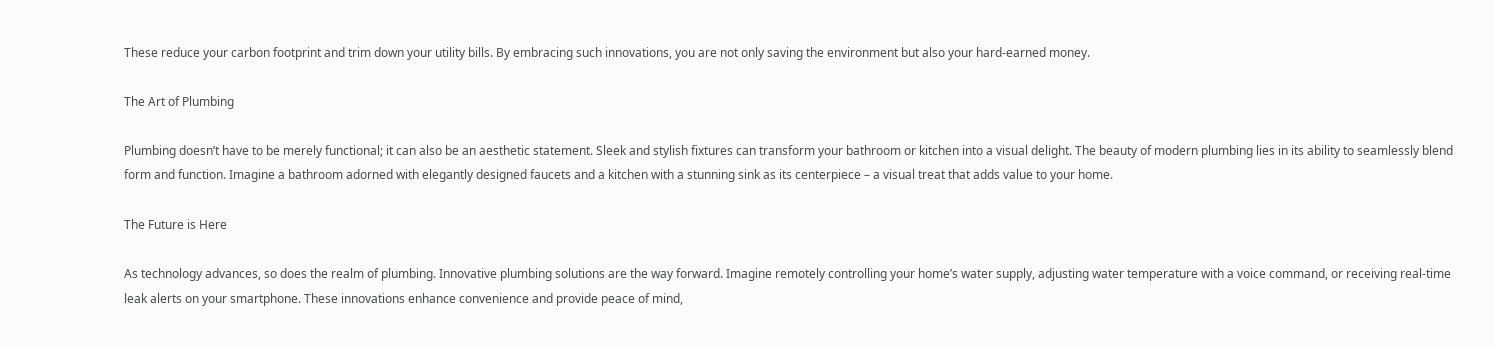These reduce your carbon footprint and trim down your utility bills. By embracing such innovations, you are not only saving the environment but also your hard-earned money.

The Art of Plumbing

Plumbing doesn’t have to be merely functional; it can also be an aesthetic statement. Sleek and stylish fixtures can transform your bathroom or kitchen into a visual delight. The beauty of modern plumbing lies in its ability to seamlessly blend form and function. Imagine a bathroom adorned with elegantly designed faucets and a kitchen with a stunning sink as its centerpiece – a visual treat that adds value to your home.

The Future is Here

As technology advances, so does the realm of plumbing. Innovative plumbing solutions are the way forward. Imagine remotely controlling your home’s water supply, adjusting water temperature with a voice command, or receiving real-time leak alerts on your smartphone. These innovations enhance convenience and provide peace of mind,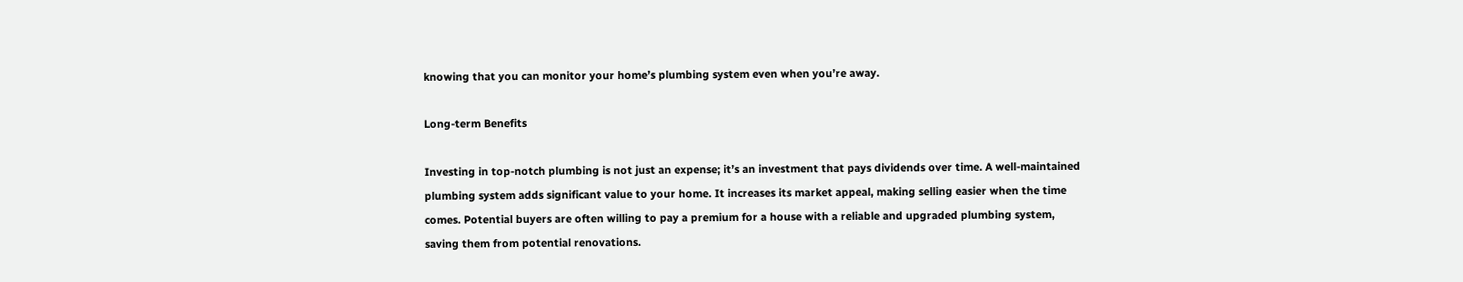knowing that you can monitor your home’s plumbing system even when you’re away.

Long-term Benefits

Investing in top-notch plumbing is not just an expense; it’s an investment that pays dividends over time. A well-maintained plumbing system adds significant value to your home. It increases its market appeal, making selling easier when the time comes. Potential buyers are often willing to pay a premium for a house with a reliable and upgraded plumbing system, saving them from potential renovations.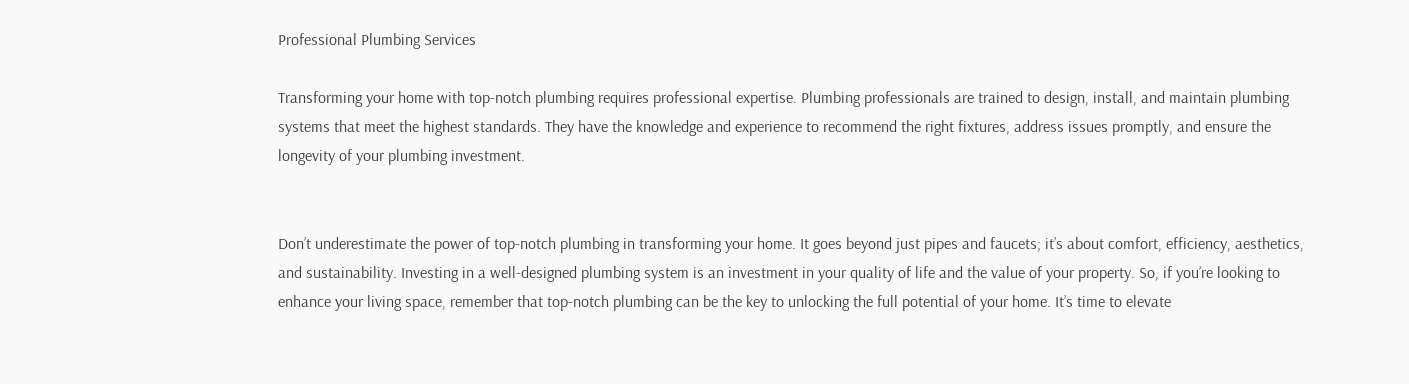Professional Plumbing Services

Transforming your home with top-notch plumbing requires professional expertise. Plumbing professionals are trained to design, install, and maintain plumbing systems that meet the highest standards. They have the knowledge and experience to recommend the right fixtures, address issues promptly, and ensure the longevity of your plumbing investment.


Don’t underestimate the power of top-notch plumbing in transforming your home. It goes beyond just pipes and faucets; it’s about comfort, efficiency, aesthetics, and sustainability. Investing in a well-designed plumbing system is an investment in your quality of life and the value of your property. So, if you’re looking to enhance your living space, remember that top-notch plumbing can be the key to unlocking the full potential of your home. It’s time to elevate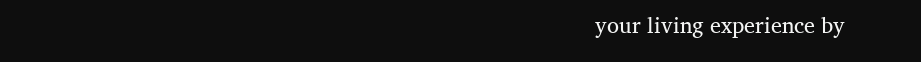your living experience by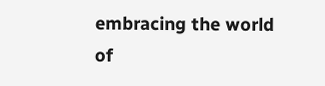embracing the world of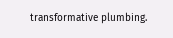transformative plumbing.